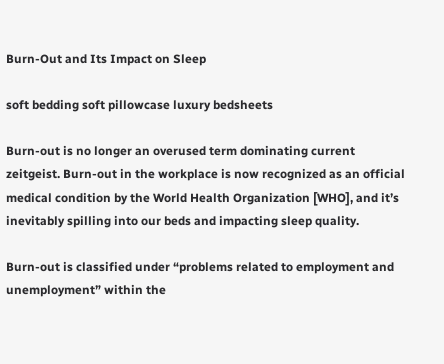Burn-Out and Its Impact on Sleep

soft bedding soft pillowcase luxury bedsheets

Burn-out is no longer an overused term dominating current zeitgeist. Burn-out in the workplace is now recognized as an official medical condition by the World Health Organization [WHO], and it’s inevitably spilling into our beds and impacting sleep quality.

Burn-out is classified under “problems related to employment and unemployment” within the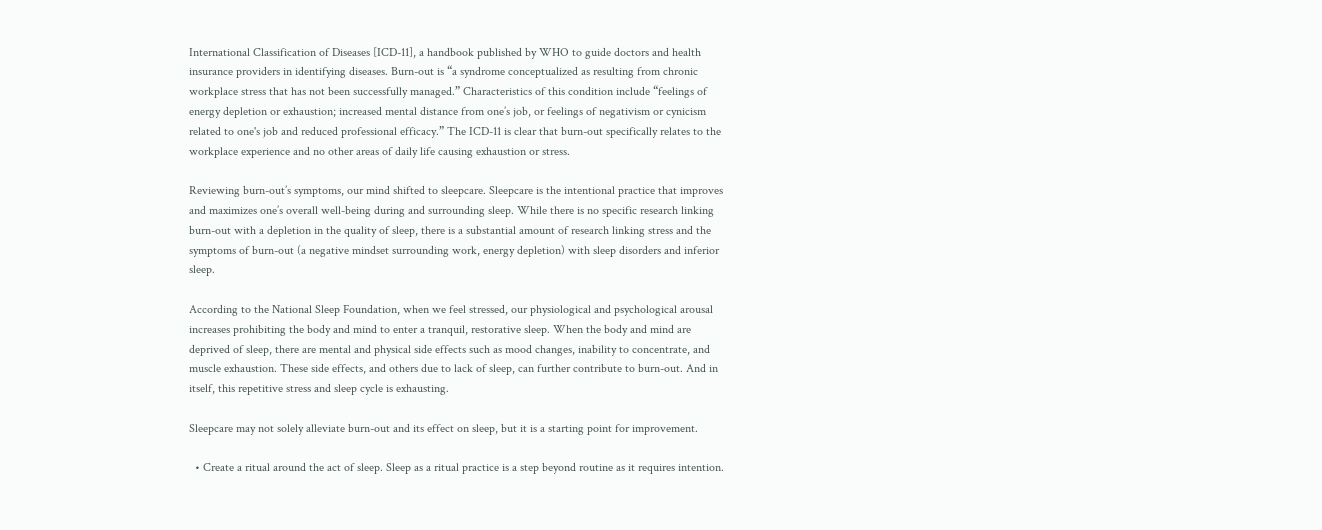International Classification of Diseases [ICD-11], a handbook published by WHO to guide doctors and health insurance providers in identifying diseases. Burn-out is “a syndrome conceptualized as resulting from chronic workplace stress that has not been successfully managed.” Characteristics of this condition include “feelings of energy depletion or exhaustion; increased mental distance from one’s job, or feelings of negativism or cynicism related to one's job and reduced professional efficacy.” The ICD-11 is clear that burn-out specifically relates to the workplace experience and no other areas of daily life causing exhaustion or stress.

Reviewing burn-out’s symptoms, our mind shifted to sleepcare. Sleepcare is the intentional practice that improves and maximizes one’s overall well-being during and surrounding sleep. While there is no specific research linking burn-out with a depletion in the quality of sleep, there is a substantial amount of research linking stress and the symptoms of burn-out (a negative mindset surrounding work, energy depletion) with sleep disorders and inferior sleep.

According to the National Sleep Foundation, when we feel stressed, our physiological and psychological arousal increases prohibiting the body and mind to enter a tranquil, restorative sleep. When the body and mind are deprived of sleep, there are mental and physical side effects such as mood changes, inability to concentrate, and muscle exhaustion. These side effects, and others due to lack of sleep, can further contribute to burn-out. And in itself, this repetitive stress and sleep cycle is exhausting.

Sleepcare may not solely alleviate burn-out and its effect on sleep, but it is a starting point for improvement.

  • Create a ritual around the act of sleep. Sleep as a ritual practice is a step beyond routine as it requires intention.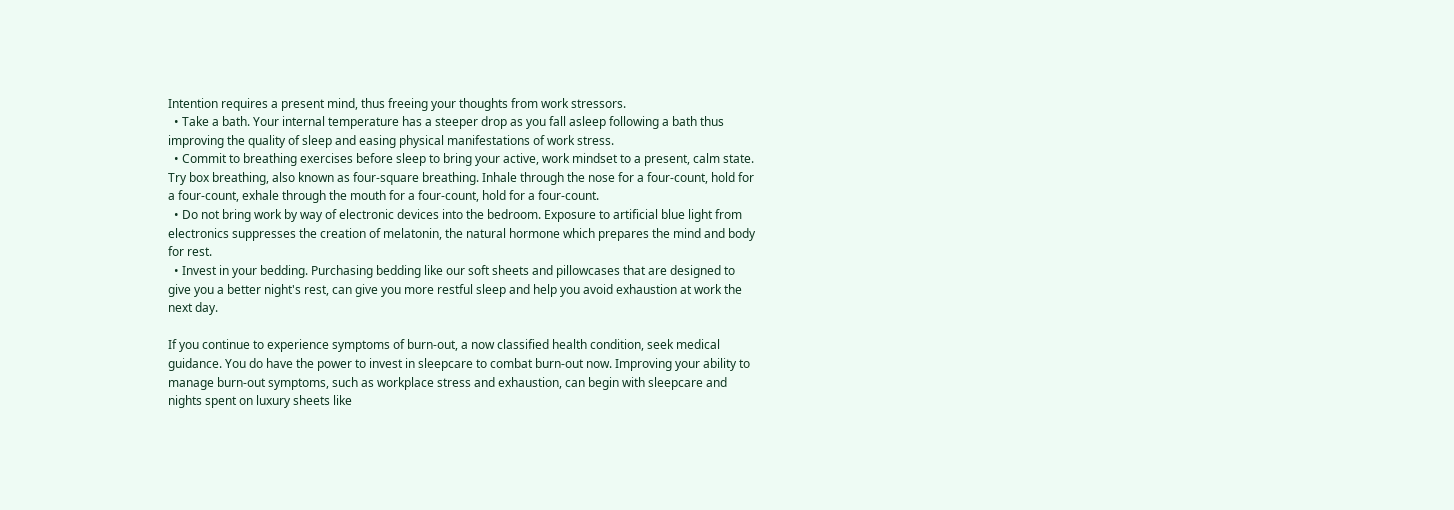Intention requires a present mind, thus freeing your thoughts from work stressors.
  • Take a bath. Your internal temperature has a steeper drop as you fall asleep following a bath thus improving the quality of sleep and easing physical manifestations of work stress.
  • Commit to breathing exercises before sleep to bring your active, work mindset to a present, calm state. Try box breathing, also known as four-square breathing. Inhale through the nose for a four-count, hold for a four-count, exhale through the mouth for a four-count, hold for a four-count.
  • Do not bring work by way of electronic devices into the bedroom. Exposure to artificial blue light from electronics suppresses the creation of melatonin, the natural hormone which prepares the mind and body for rest.
  • Invest in your bedding. Purchasing bedding like our soft sheets and pillowcases that are designed to give you a better night's rest, can give you more restful sleep and help you avoid exhaustion at work the next day.

If you continue to experience symptoms of burn-out, a now classified health condition, seek medical guidance. You do have the power to invest in sleepcare to combat burn-out now. Improving your ability to manage burn-out symptoms, such as workplace stress and exhaustion, can begin with sleepcare and nights spent on luxury sheets like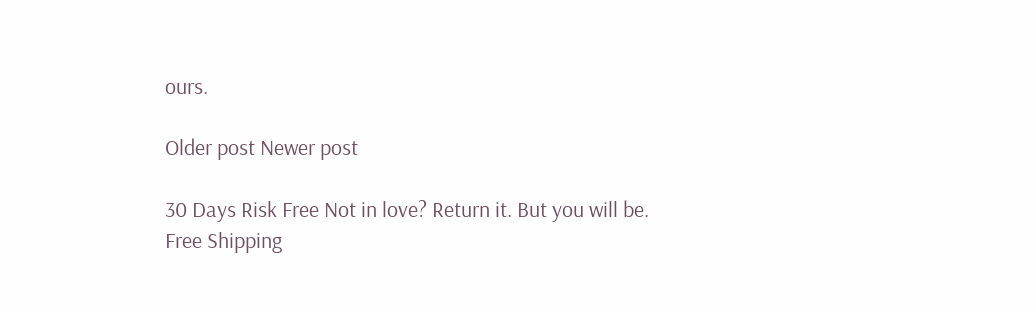ours.

Older post Newer post

30 Days Risk Free Not in love? Return it. But you will be.
Free Shipping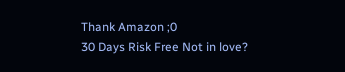Thank Amazon ;0
30 Days Risk Free Not in love?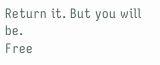Return it. But you will be.
Free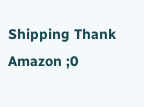Shipping Thank Amazon ;0